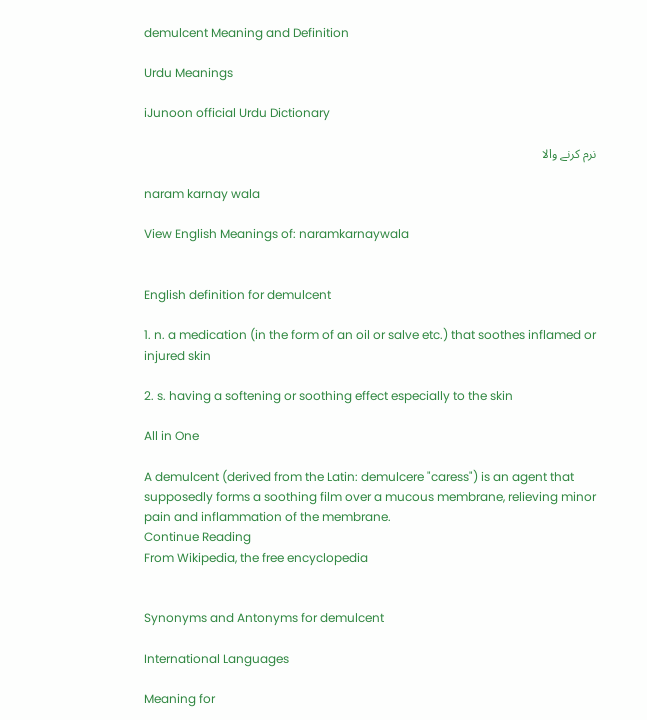demulcent Meaning and Definition

Urdu Meanings

iJunoon official Urdu Dictionary

نرم کرنے والا

naram karnay wala

View English Meanings of: naramkarnaywala


English definition for demulcent

1. n. a medication (in the form of an oil or salve etc.) that soothes inflamed or injured skin

2. s. having a softening or soothing effect especially to the skin

All in One

A demulcent (derived from the Latin: demulcere "caress") is an agent that supposedly forms a soothing film over a mucous membrane, relieving minor pain and inflammation of the membrane.
Continue Reading
From Wikipedia, the free encyclopedia


Synonyms and Antonyms for demulcent

International Languages

Meaning for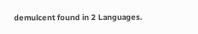demulcent found in 2 Languages.